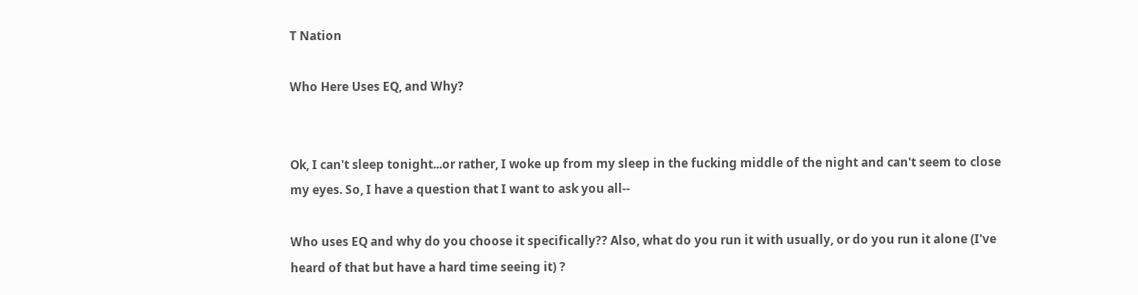T Nation

Who Here Uses EQ, and Why?


Ok, I can't sleep tonight...or rather, I woke up from my sleep in the fucking middle of the night and can't seem to close my eyes. So, I have a question that I want to ask you all--

Who uses EQ and why do you choose it specifically?? Also, what do you run it with usually, or do you run it alone (I've heard of that but have a hard time seeing it) ?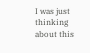I was just thinking about this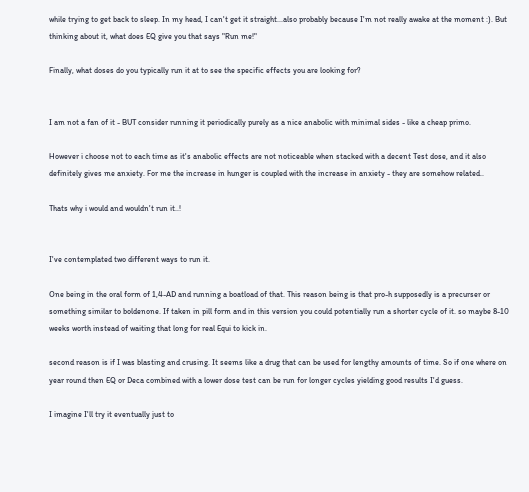while trying to get back to sleep. In my head, I can't get it straight...also probably because I'm not really awake at the moment :). But thinking about it, what does EQ give you that says "Run me!"

Finally, what doses do you typically run it at to see the specific effects you are looking for?


I am not a fan of it - BUT consider running it periodically purely as a nice anabolic with minimal sides - like a cheap primo.

However i choose not to each time as it's anabolic effects are not noticeable when stacked with a decent Test dose, and it also definitely gives me anxiety. For me the increase in hunger is coupled with the increase in anxiety - they are somehow related..

Thats why i would and wouldn't run it..!


I've contemplated two different ways to run it.

One being in the oral form of 1,4-AD and running a boatload of that. This reason being is that pro-h supposedly is a precurser or something similar to boldenone. If taken in pill form and in this version you could potentially run a shorter cycle of it. so maybe 8-10 weeks worth instead of waiting that long for real Equi to kick in.

second reason is if I was blasting and crusing. It seems like a drug that can be used for lengthy amounts of time. So if one where on year round then EQ or Deca combined with a lower dose test can be run for longer cycles yielding good results I'd guess.

I imagine I'll try it eventually just to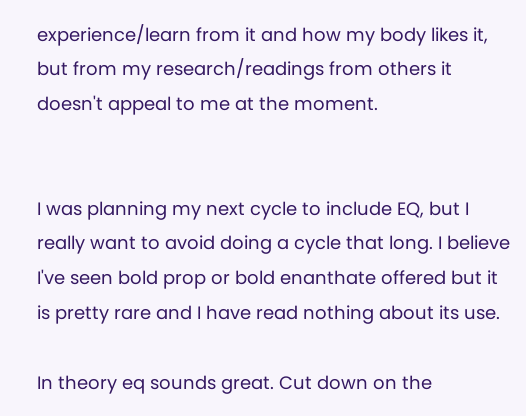experience/learn from it and how my body likes it, but from my research/readings from others it doesn't appeal to me at the moment.


I was planning my next cycle to include EQ, but I really want to avoid doing a cycle that long. I believe I've seen bold prop or bold enanthate offered but it is pretty rare and I have read nothing about its use.

In theory eq sounds great. Cut down on the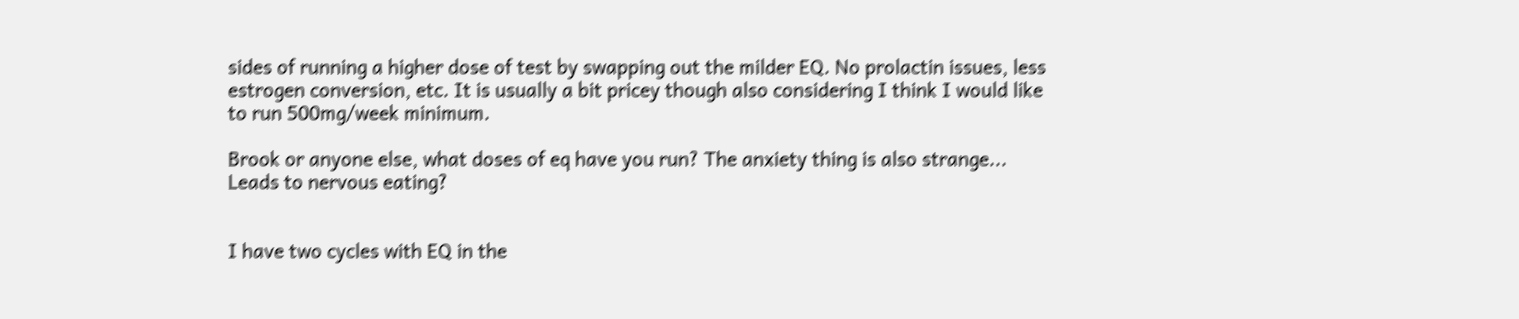sides of running a higher dose of test by swapping out the milder EQ. No prolactin issues, less estrogen conversion, etc. It is usually a bit pricey though also considering I think I would like to run 500mg/week minimum.

Brook or anyone else, what doses of eq have you run? The anxiety thing is also strange... Leads to nervous eating?


I have two cycles with EQ in the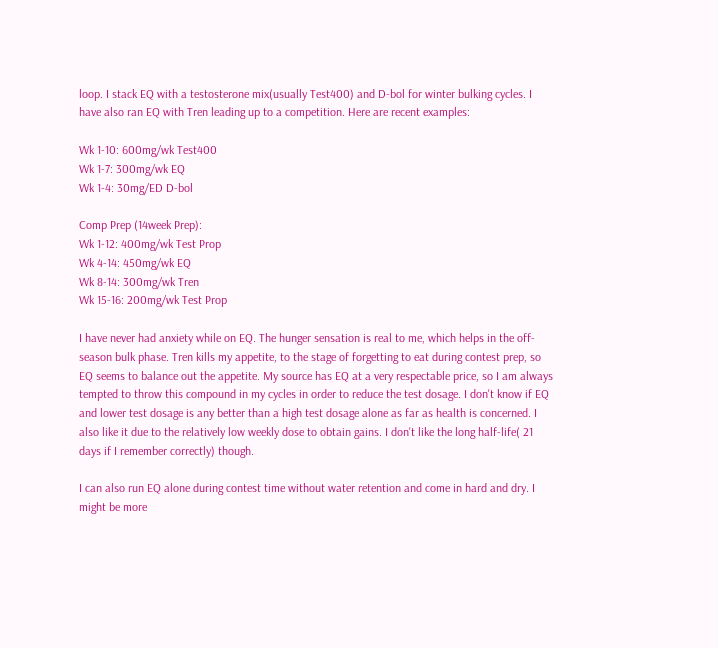loop. I stack EQ with a testosterone mix(usually Test400) and D-bol for winter bulking cycles. I have also ran EQ with Tren leading up to a competition. Here are recent examples:

Wk 1-10: 600mg/wk Test400
Wk 1-7: 300mg/wk EQ
Wk 1-4: 30mg/ED D-bol

Comp Prep (14week Prep):
Wk 1-12: 400mg/wk Test Prop
Wk 4-14: 450mg/wk EQ
Wk 8-14: 300mg/wk Tren
Wk 15-16: 200mg/wk Test Prop

I have never had anxiety while on EQ. The hunger sensation is real to me, which helps in the off-season bulk phase. Tren kills my appetite, to the stage of forgetting to eat during contest prep, so EQ seems to balance out the appetite. My source has EQ at a very respectable price, so I am always tempted to throw this compound in my cycles in order to reduce the test dosage. I don't know if EQ and lower test dosage is any better than a high test dosage alone as far as health is concerned. I also like it due to the relatively low weekly dose to obtain gains. I don't like the long half-life( 21 days if I remember correctly) though.

I can also run EQ alone during contest time without water retention and come in hard and dry. I might be more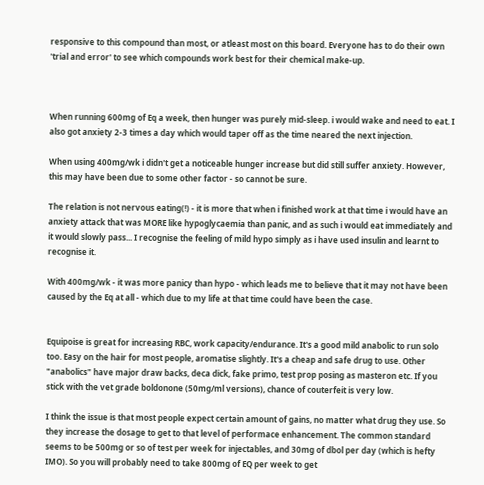responsive to this compound than most, or atleast most on this board. Everyone has to do their own 'trial and error' to see which compounds work best for their chemical make-up.



When running 600mg of Eq a week, then hunger was purely mid-sleep. i would wake and need to eat. I also got anxiety 2-3 times a day which would taper off as the time neared the next injection.

When using 400mg/wk i didn't get a noticeable hunger increase but did still suffer anxiety. However, this may have been due to some other factor - so cannot be sure.

The relation is not nervous eating(!) - it is more that when i finished work at that time i would have an anxiety attack that was MORE like hypoglycaemia than panic, and as such i would eat immediately and it would slowly pass... I recognise the feeling of mild hypo simply as i have used insulin and learnt to recognise it.

With 400mg/wk - it was more panicy than hypo - which leads me to believe that it may not have been caused by the Eq at all - which due to my life at that time could have been the case.


Equipoise is great for increasing RBC, work capacity/endurance. It's a good mild anabolic to run solo too. Easy on the hair for most people, aromatise slightly. It's a cheap and safe drug to use. Other "anabolics" have major draw backs, deca dick, fake primo, test prop posing as masteron etc. If you stick with the vet grade boldonone (50mg/ml versions), chance of couterfeit is very low.

I think the issue is that most people expect certain amount of gains, no matter what drug they use. So they increase the dosage to get to that level of performace enhancement. The common standard seems to be 500mg or so of test per week for injectables, and 30mg of dbol per day (which is hefty IMO). So you will probably need to take 800mg of EQ per week to get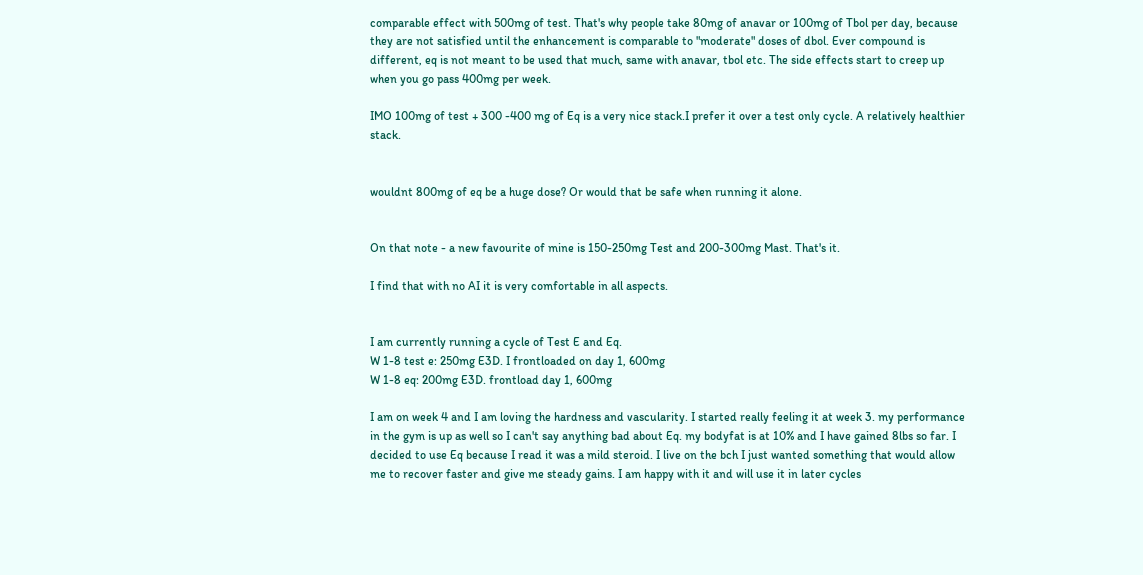comparable effect with 500mg of test. That's why people take 80mg of anavar or 100mg of Tbol per day, because they are not satisfied until the enhancement is comparable to "moderate" doses of dbol. Ever compound is different, eq is not meant to be used that much, same with anavar, tbol etc. The side effects start to creep up when you go pass 400mg per week.

IMO 100mg of test + 300 -400 mg of Eq is a very nice stack.I prefer it over a test only cycle. A relatively healthier stack.


wouldnt 800mg of eq be a huge dose? Or would that be safe when running it alone.


On that note - a new favourite of mine is 150-250mg Test and 200-300mg Mast. That's it.

I find that with no AI it is very comfortable in all aspects.


I am currently running a cycle of Test E and Eq.
W 1-8 test e: 250mg E3D. I frontloaded on day 1, 600mg
W 1-8 eq: 200mg E3D. frontload day 1, 600mg

I am on week 4 and I am loving the hardness and vascularity. I started really feeling it at week 3. my performance in the gym is up as well so I can't say anything bad about Eq. my bodyfat is at 10% and I have gained 8lbs so far. I decided to use Eq because I read it was a mild steroid. I live on the bch I just wanted something that would allow me to recover faster and give me steady gains. I am happy with it and will use it in later cycles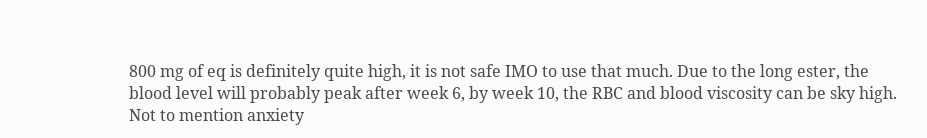800 mg of eq is definitely quite high, it is not safe IMO to use that much. Due to the long ester, the blood level will probably peak after week 6, by week 10, the RBC and blood viscosity can be sky high. Not to mention anxiety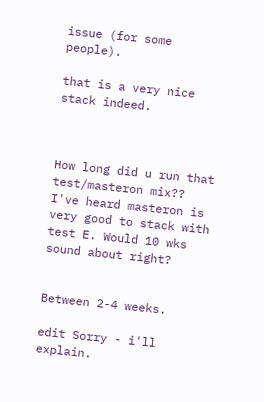issue (for some people).

that is a very nice stack indeed.



How long did u run that test/masteron mix?? I've heard masteron is very good to stack with test E. Would 10 wks sound about right?


Between 2-4 weeks.

edit Sorry - i'll explain.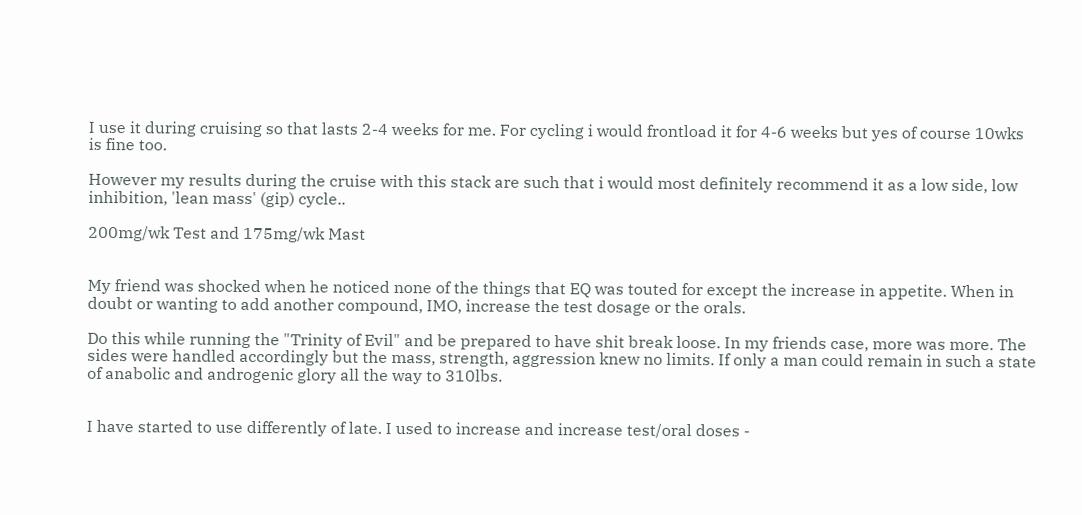I use it during cruising so that lasts 2-4 weeks for me. For cycling i would frontload it for 4-6 weeks but yes of course 10wks is fine too.

However my results during the cruise with this stack are such that i would most definitely recommend it as a low side, low inhibition, 'lean mass' (gip) cycle..

200mg/wk Test and 175mg/wk Mast


My friend was shocked when he noticed none of the things that EQ was touted for except the increase in appetite. When in doubt or wanting to add another compound, IMO, increase the test dosage or the orals.

Do this while running the "Trinity of Evil" and be prepared to have shit break loose. In my friends case, more was more. The sides were handled accordingly but the mass, strength, aggression knew no limits. If only a man could remain in such a state of anabolic and androgenic glory all the way to 310lbs.


I have started to use differently of late. I used to increase and increase test/oral doses -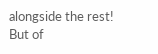alongside the rest! But of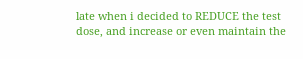late when i decided to REDUCE the test dose, and increase or even maintain the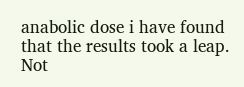anabolic dose i have found that the results took a leap. Not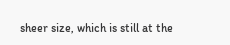sheer size, which is still at the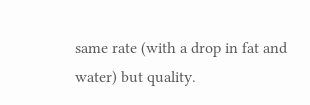same rate (with a drop in fat and water) but quality.